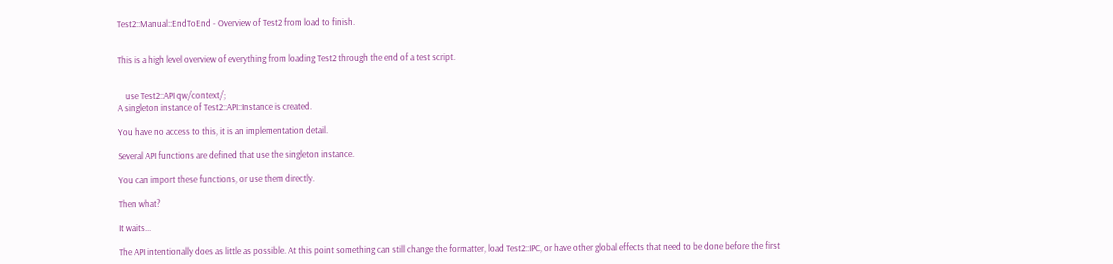Test2::Manual::EndToEnd - Overview of Test2 from load to finish.


This is a high level overview of everything from loading Test2 through the end of a test script.


    use Test2::API qw/context/;
A singleton instance of Test2::API::Instance is created.

You have no access to this, it is an implementation detail.

Several API functions are defined that use the singleton instance.

You can import these functions, or use them directly.

Then what?

It waits...

The API intentionally does as little as possible. At this point something can still change the formatter, load Test2::IPC, or have other global effects that need to be done before the first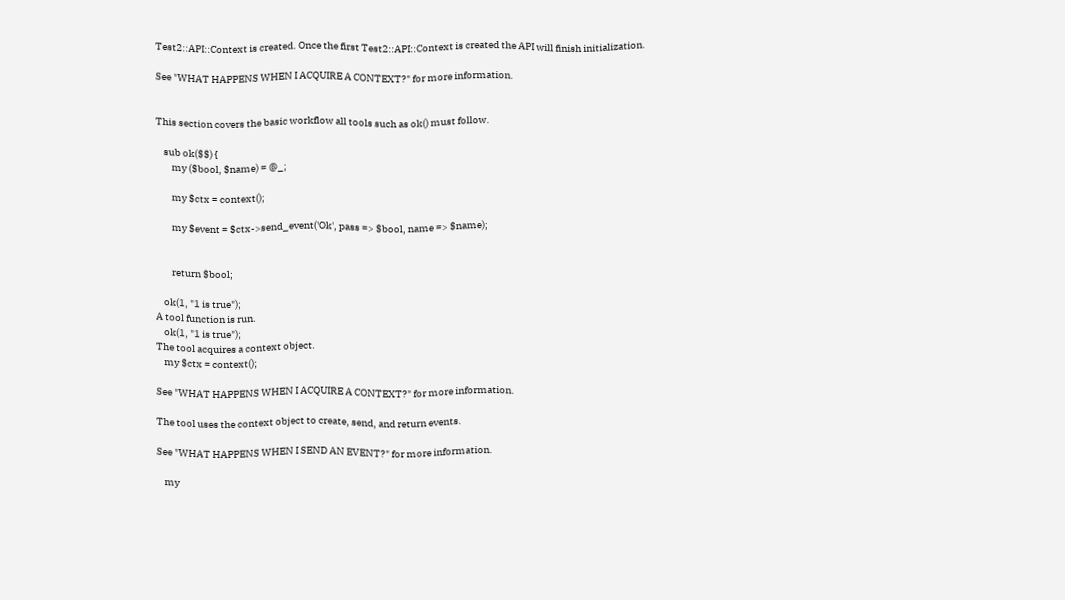Test2::API::Context is created. Once the first Test2::API::Context is created the API will finish initialization.

See "WHAT HAPPENS WHEN I ACQUIRE A CONTEXT?" for more information.


This section covers the basic workflow all tools such as ok() must follow.

    sub ok($$) {
        my ($bool, $name) = @_;

        my $ctx = context();

        my $event = $ctx->send_event('Ok', pass => $bool, name => $name);


        return $bool;

    ok(1, "1 is true");
A tool function is run.
    ok(1, "1 is true");
The tool acquires a context object.
    my $ctx = context();

See "WHAT HAPPENS WHEN I ACQUIRE A CONTEXT?" for more information.

The tool uses the context object to create, send, and return events.

See "WHAT HAPPENS WHEN I SEND AN EVENT?" for more information.

    my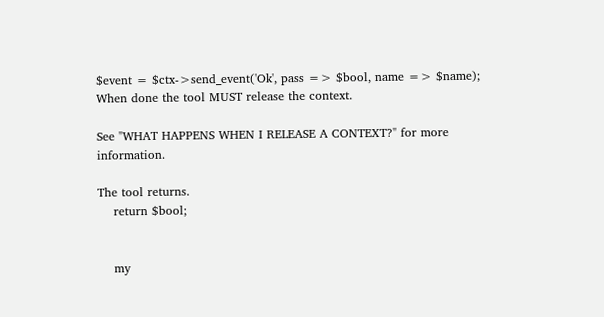$event = $ctx->send_event('Ok', pass => $bool, name => $name);
When done the tool MUST release the context.

See "WHAT HAPPENS WHEN I RELEASE A CONTEXT?" for more information.

The tool returns.
    return $bool;


    my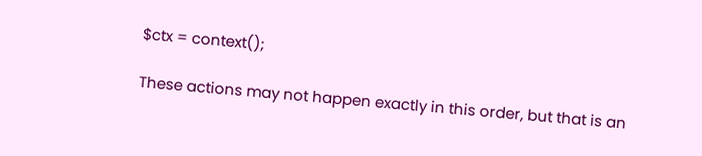$ctx = context();

These actions may not happen exactly in this order, but that is an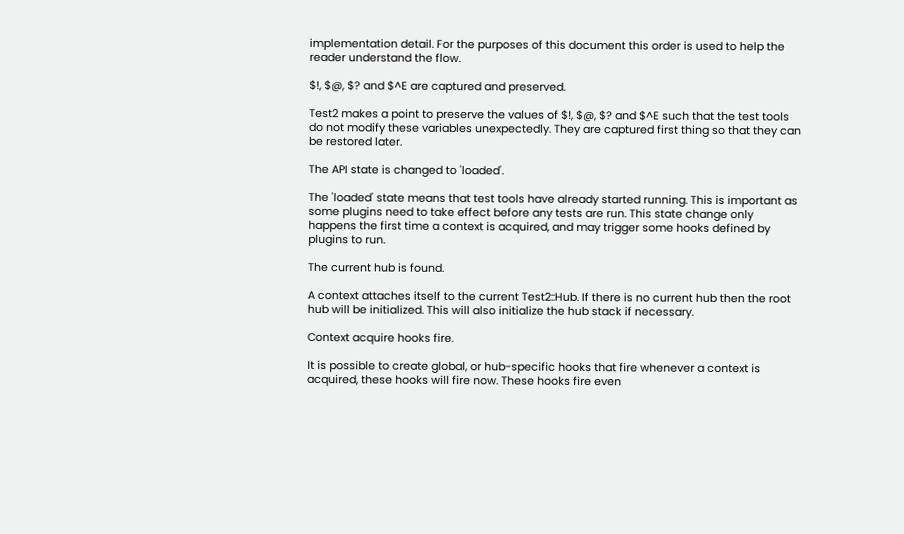implementation detail. For the purposes of this document this order is used to help the reader understand the flow.

$!, $@, $? and $^E are captured and preserved.

Test2 makes a point to preserve the values of $!, $@, $? and $^E such that the test tools do not modify these variables unexpectedly. They are captured first thing so that they can be restored later.

The API state is changed to 'loaded'.

The 'loaded' state means that test tools have already started running. This is important as some plugins need to take effect before any tests are run. This state change only happens the first time a context is acquired, and may trigger some hooks defined by plugins to run.

The current hub is found.

A context attaches itself to the current Test2::Hub. If there is no current hub then the root hub will be initialized. This will also initialize the hub stack if necessary.

Context acquire hooks fire.

It is possible to create global, or hub-specific hooks that fire whenever a context is acquired, these hooks will fire now. These hooks fire even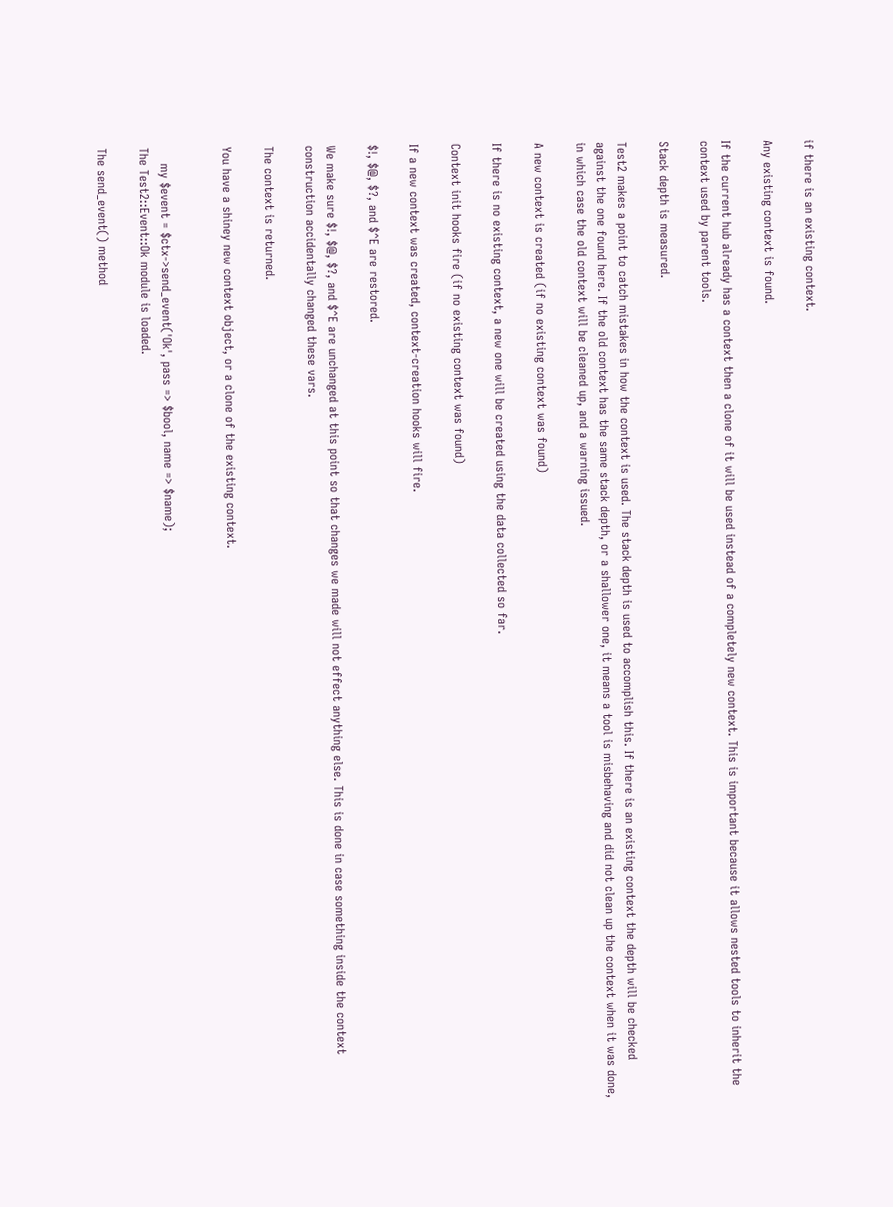if there is an existing context.

Any existing context is found.

If the current hub already has a context then a clone of it will be used instead of a completely new context. This is important because it allows nested tools to inherit the context used by parent tools.

Stack depth is measured.

Test2 makes a point to catch mistakes in how the context is used. The stack depth is used to accomplish this. If there is an existing context the depth will be checked against the one found here. If the old context has the same stack depth, or a shallower one, it means a tool is misbehaving and did not clean up the context when it was done, in which case the old context will be cleaned up, and a warning issued.

A new context is created (if no existing context was found)

If there is no existing context, a new one will be created using the data collected so far.

Context init hooks fire (if no existing context was found)

If a new context was created, context-creation hooks will fire.

$!, $@, $?, and $^E are restored.

We make sure $!, $@, $?, and $^E are unchanged at this point so that changes we made will not effect anything else. This is done in case something inside the context construction accidentally changed these vars.

The context is returned.

You have a shiney new context object, or a clone of the existing context.


    my $event = $ctx->send_event('Ok', pass => $bool, name => $name);
The Test2::Event::Ok module is loaded.

The send_event() method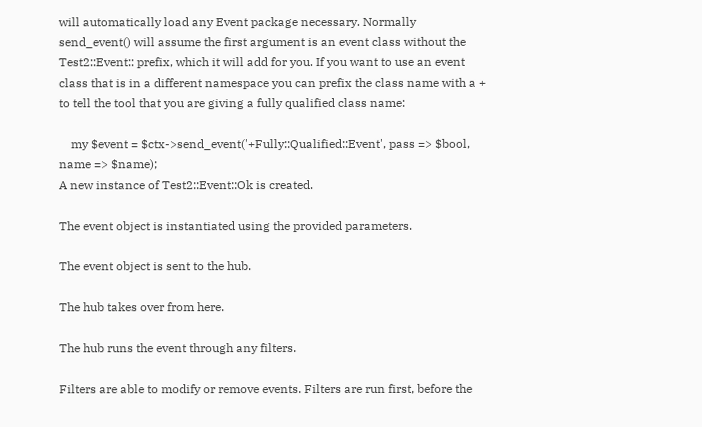will automatically load any Event package necessary. Normally send_event() will assume the first argument is an event class without the Test2::Event:: prefix, which it will add for you. If you want to use an event class that is in a different namespace you can prefix the class name with a + to tell the tool that you are giving a fully qualified class name:

    my $event = $ctx->send_event('+Fully::Qualified::Event', pass => $bool, name => $name);
A new instance of Test2::Event::Ok is created.

The event object is instantiated using the provided parameters.

The event object is sent to the hub.

The hub takes over from here.

The hub runs the event through any filters.

Filters are able to modify or remove events. Filters are run first, before the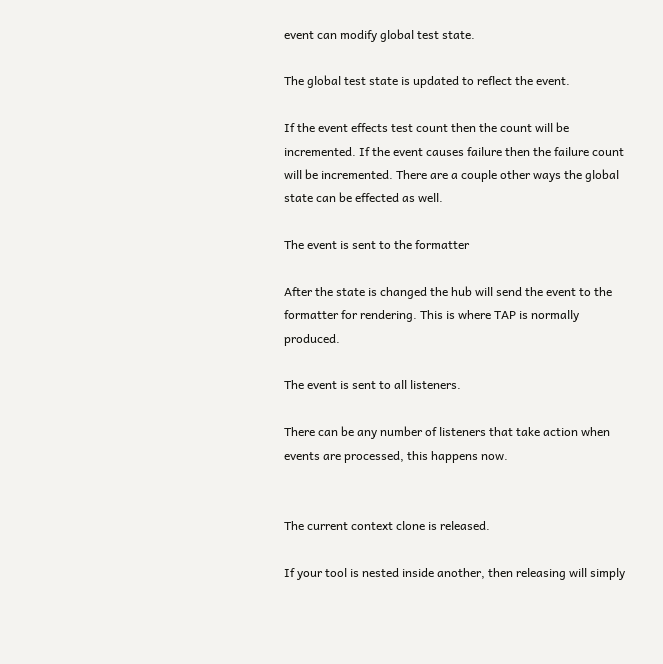event can modify global test state.

The global test state is updated to reflect the event.

If the event effects test count then the count will be incremented. If the event causes failure then the failure count will be incremented. There are a couple other ways the global state can be effected as well.

The event is sent to the formatter

After the state is changed the hub will send the event to the formatter for rendering. This is where TAP is normally produced.

The event is sent to all listeners.

There can be any number of listeners that take action when events are processed, this happens now.


The current context clone is released.

If your tool is nested inside another, then releasing will simply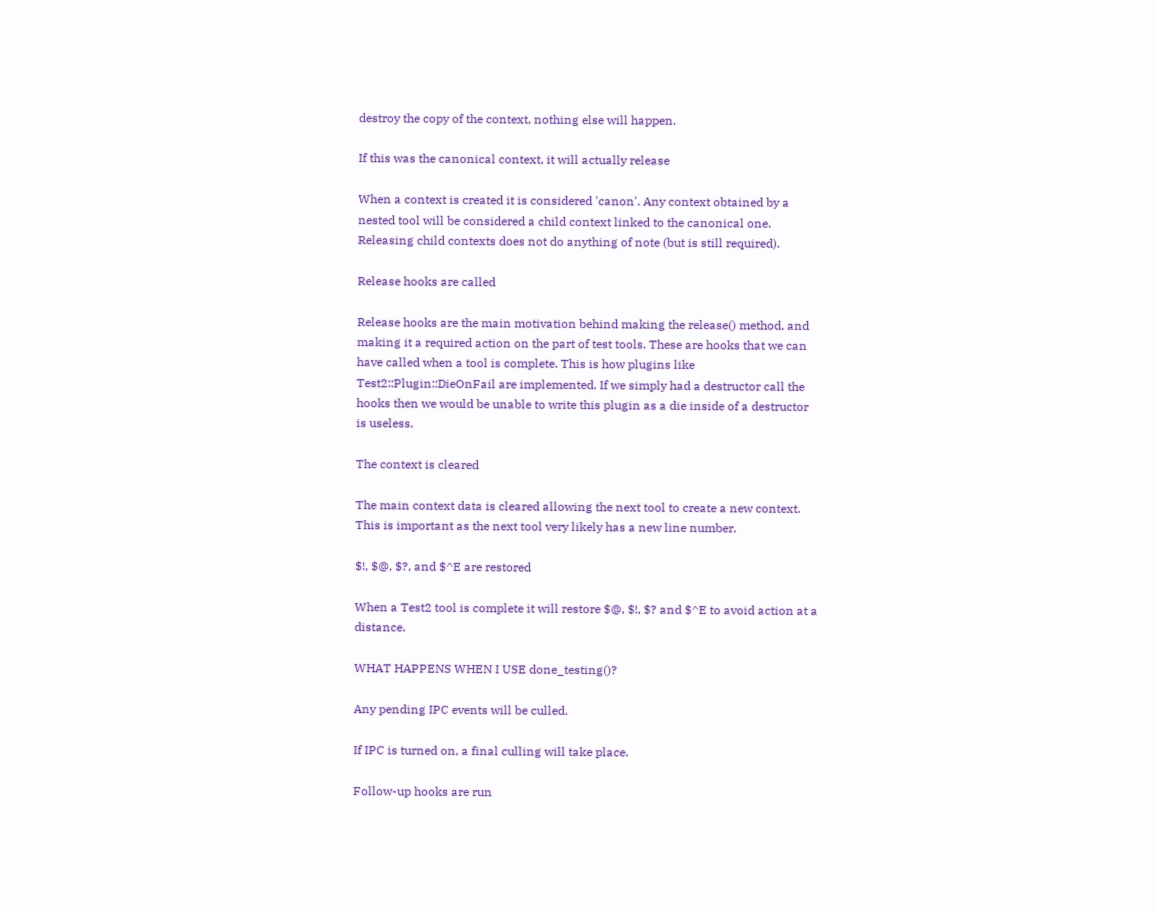destroy the copy of the context, nothing else will happen.

If this was the canonical context, it will actually release

When a context is created it is considered 'canon'. Any context obtained by a nested tool will be considered a child context linked to the canonical one. Releasing child contexts does not do anything of note (but is still required).

Release hooks are called

Release hooks are the main motivation behind making the release() method, and making it a required action on the part of test tools. These are hooks that we can have called when a tool is complete. This is how plugins like Test2::Plugin::DieOnFail are implemented. If we simply had a destructor call the hooks then we would be unable to write this plugin as a die inside of a destructor is useless.

The context is cleared

The main context data is cleared allowing the next tool to create a new context. This is important as the next tool very likely has a new line number.

$!, $@, $?, and $^E are restored

When a Test2 tool is complete it will restore $@, $!, $? and $^E to avoid action at a distance.

WHAT HAPPENS WHEN I USE done_testing()?

Any pending IPC events will be culled.

If IPC is turned on, a final culling will take place.

Follow-up hooks are run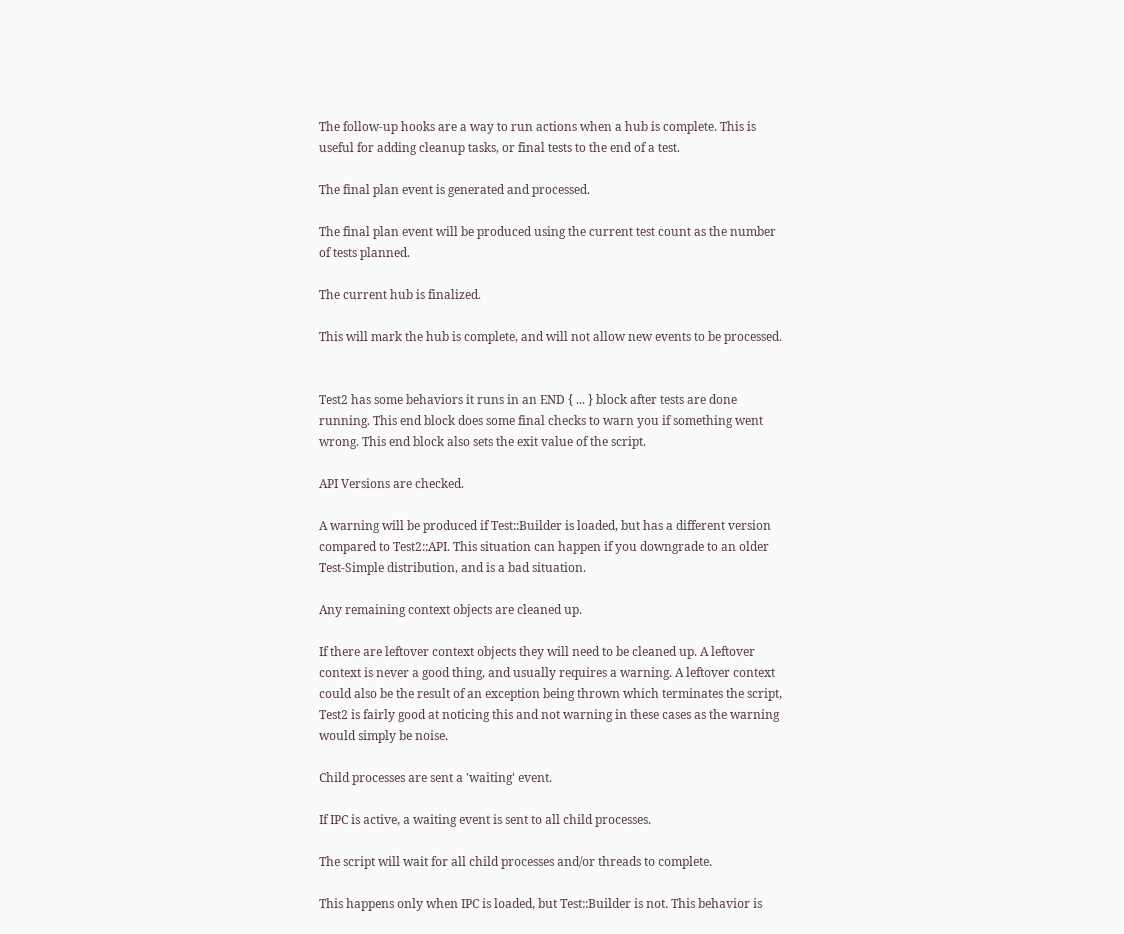The follow-up hooks are a way to run actions when a hub is complete. This is useful for adding cleanup tasks, or final tests to the end of a test.

The final plan event is generated and processed.

The final plan event will be produced using the current test count as the number of tests planned.

The current hub is finalized.

This will mark the hub is complete, and will not allow new events to be processed.


Test2 has some behaviors it runs in an END { ... } block after tests are done running. This end block does some final checks to warn you if something went wrong. This end block also sets the exit value of the script.

API Versions are checked.

A warning will be produced if Test::Builder is loaded, but has a different version compared to Test2::API. This situation can happen if you downgrade to an older Test-Simple distribution, and is a bad situation.

Any remaining context objects are cleaned up.

If there are leftover context objects they will need to be cleaned up. A leftover context is never a good thing, and usually requires a warning. A leftover context could also be the result of an exception being thrown which terminates the script, Test2 is fairly good at noticing this and not warning in these cases as the warning would simply be noise.

Child processes are sent a 'waiting' event.

If IPC is active, a waiting event is sent to all child processes.

The script will wait for all child processes and/or threads to complete.

This happens only when IPC is loaded, but Test::Builder is not. This behavior is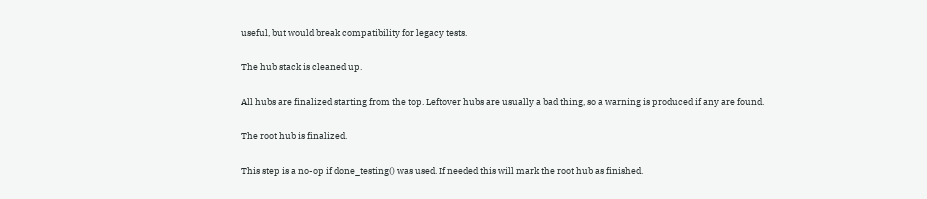useful, but would break compatibility for legacy tests.

The hub stack is cleaned up.

All hubs are finalized starting from the top. Leftover hubs are usually a bad thing, so a warning is produced if any are found.

The root hub is finalized.

This step is a no-op if done_testing() was used. If needed this will mark the root hub as finished.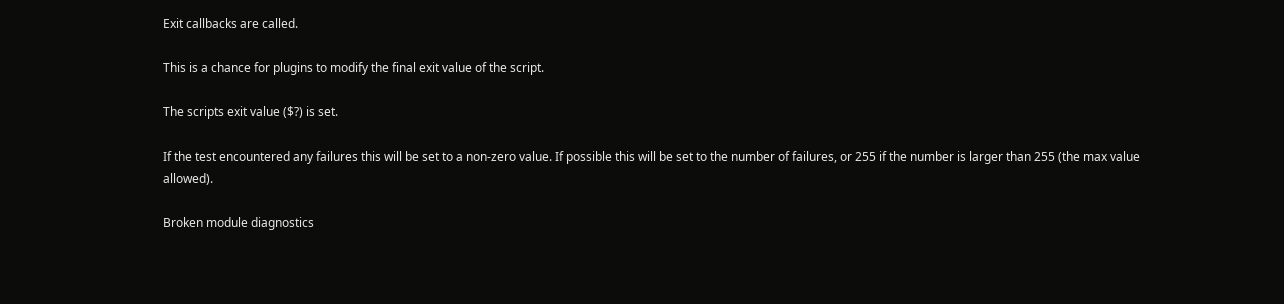Exit callbacks are called.

This is a chance for plugins to modify the final exit value of the script.

The scripts exit value ($?) is set.

If the test encountered any failures this will be set to a non-zero value. If possible this will be set to the number of failures, or 255 if the number is larger than 255 (the max value allowed).

Broken module diagnostics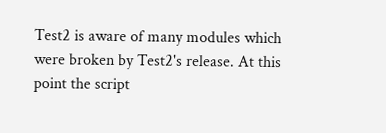Test2 is aware of many modules which were broken by Test2's release. At this point the script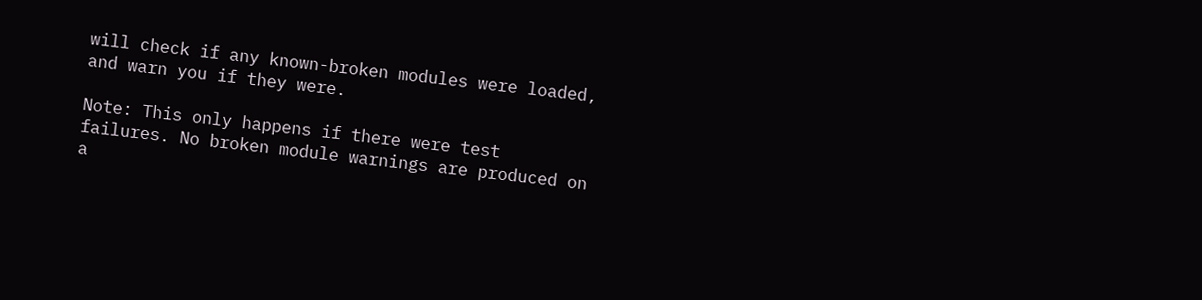will check if any known-broken modules were loaded, and warn you if they were.

Note: This only happens if there were test failures. No broken module warnings are produced on a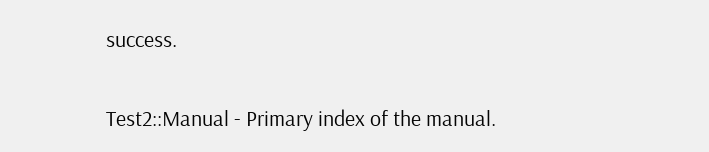success.


Test2::Manual - Primary index of the manual.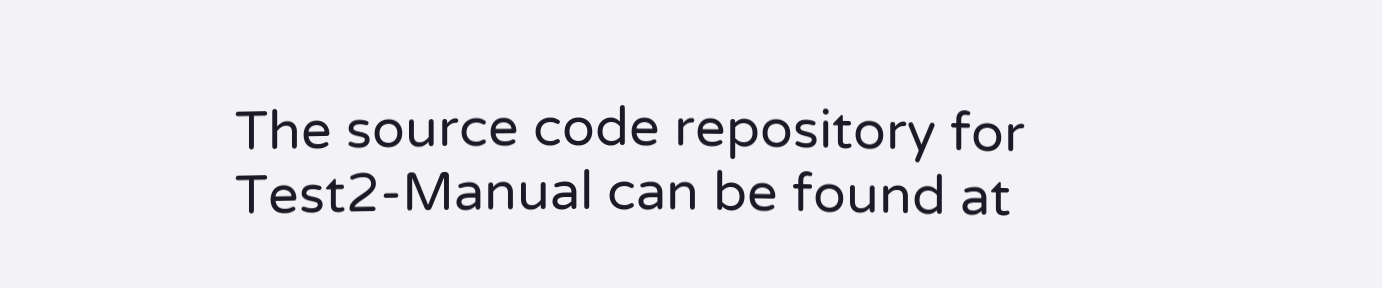The source code repository for Test2-Manual can be found at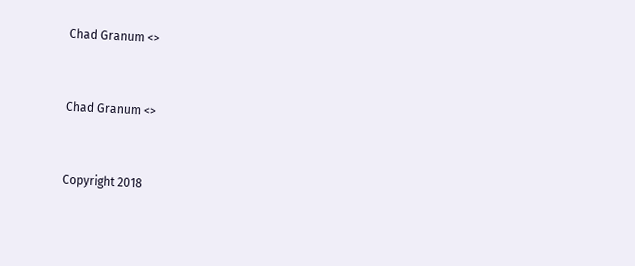Chad Granum <>


Chad Granum <>


Copyright 2018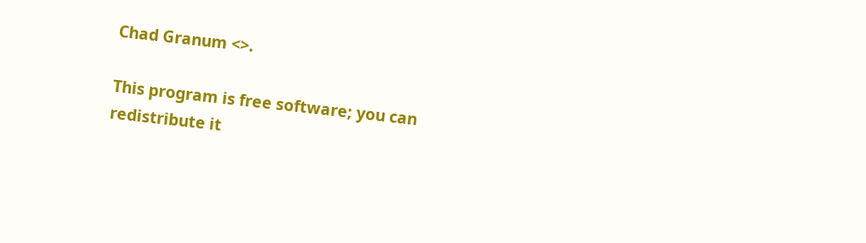Chad Granum <>.

This program is free software; you can redistribute it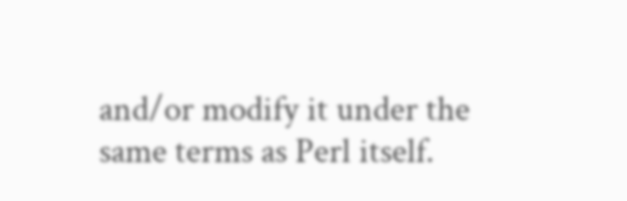and/or modify it under the same terms as Perl itself.